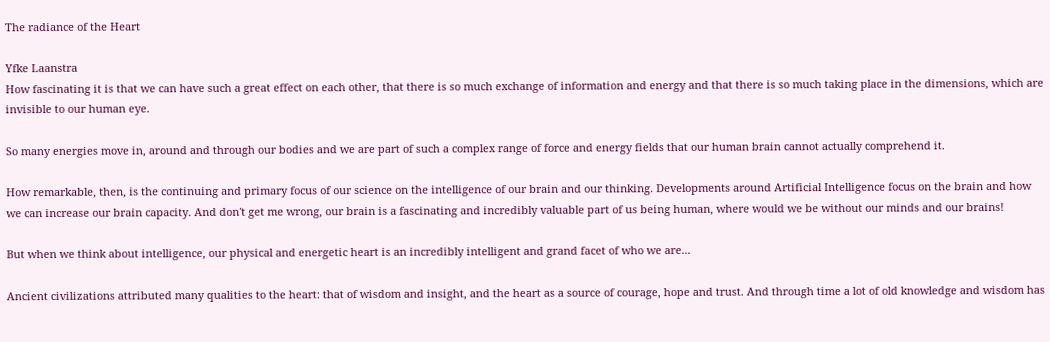The radiance of the Heart

Yfke Laanstra
How fascinating it is that we can have such a great effect on each other, that there is so much exchange of information and energy and that there is so much taking place in the dimensions, which are invisible to our human eye.

So many energies move in, around and through our bodies and we are part of such a complex range of force and energy fields that our human brain cannot actually comprehend it.

How remarkable, then, is the continuing and primary focus of our science on the intelligence of our brain and our thinking. Developments around Artificial Intelligence focus on the brain and how we can increase our brain capacity. And don't get me wrong, our brain is a fascinating and incredibly valuable part of us being human, where would we be without our minds and our brains!

But when we think about intelligence, our physical and energetic heart is an incredibly intelligent and grand facet of who we are...

Ancient civilizations attributed many qualities to the heart: that of wisdom and insight, and the heart as a source of courage, hope and trust. And through time a lot of old knowledge and wisdom has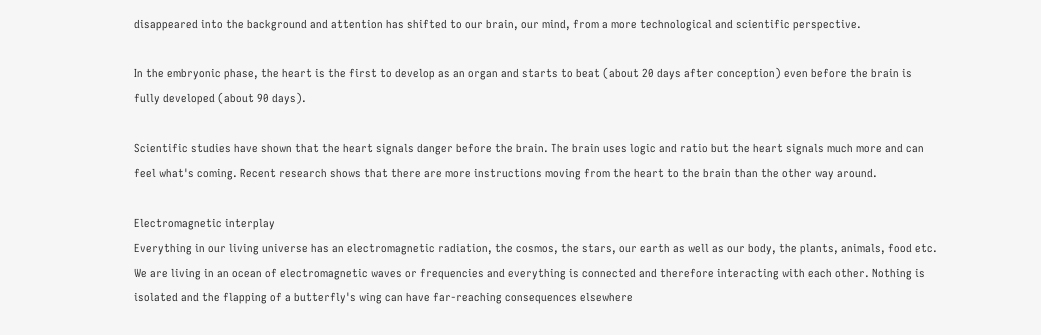disappeared into the background and attention has shifted to our brain, our mind, from a more technological and scientific perspective.

In the embryonic phase, the heart is the first to develop as an organ and starts to beat (about 20 days after conception) even before the brain is fully developed (about 90 days).

Scientific studies have shown that the heart signals danger before the brain. The brain uses logic and ratio but the heart signals much more and can feel what's coming. Recent research shows that there are more instructions moving from the heart to the brain than the other way around.

Electromagnetic interplay
Everything in our living universe has an electromagnetic radiation, the cosmos, the stars, our earth as well as our body, the plants, animals, food etc. We are living in an ocean of electromagnetic waves or frequencies and everything is connected and therefore interacting with each other. Nothing is isolated and the flapping of a butterfly's wing can have far-reaching consequences elsewhere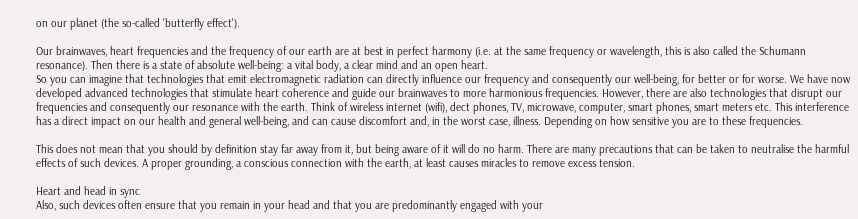on our planet (the so-called 'butterfly effect').

Our brainwaves, heart frequencies and the frequency of our earth are at best in perfect harmony (i.e. at the same frequency or wavelength, this is also called the Schumann resonance). Then there is a state of absolute well-being: a vital body, a clear mind and an open heart.
So you can imagine that technologies that emit electromagnetic radiation can directly influence our frequency and consequently our well-being, for better or for worse. We have now developed advanced technologies that stimulate heart coherence and guide our brainwaves to more harmonious frequencies. However, there are also technologies that disrupt our frequencies and consequently our resonance with the earth. Think of wireless internet (wifi), dect phones, TV, microwave, computer, smart phones, smart meters etc. This interference has a direct impact on our health and general well-being, and can cause discomfort and, in the worst case, illness. Depending on how sensitive you are to these frequencies.

This does not mean that you should by definition stay far away from it, but being aware of it will do no harm. There are many precautions that can be taken to neutralise the harmful effects of such devices. A proper grounding, a conscious connection with the earth, at least causes miracles to remove excess tension.

Heart and head in sync
Also, such devices often ensure that you remain in your head and that you are predominantly engaged with your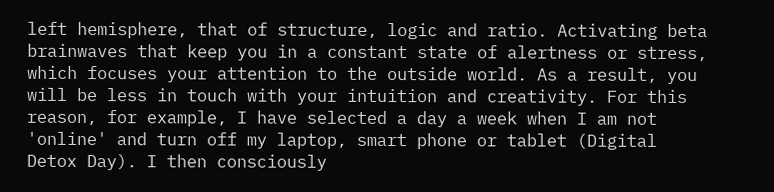left hemisphere, that of structure, logic and ratio. Activating beta brainwaves that keep you in a constant state of alertness or stress, which focuses your attention to the outside world. As a result, you will be less in touch with your intuition and creativity. For this reason, for example, I have selected a day a week when I am not 'online' and turn off my laptop, smart phone or tablet (Digital Detox Day). I then consciously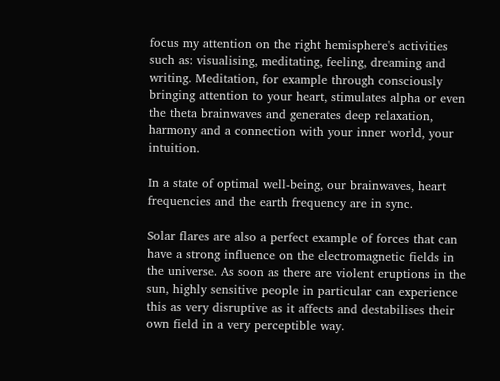focus my attention on the right hemisphere's activities such as: visualising, meditating, feeling, dreaming and writing. Meditation, for example through consciously bringing attention to your heart, stimulates alpha or even the theta brainwaves and generates deep relaxation, harmony and a connection with your inner world, your intuition.

In a state of optimal well-being, our brainwaves, heart frequencies and the earth frequency are in sync.

Solar flares are also a perfect example of forces that can have a strong influence on the electromagnetic fields in the universe. As soon as there are violent eruptions in the sun, highly sensitive people in particular can experience this as very disruptive as it affects and destabilises their own field in a very perceptible way.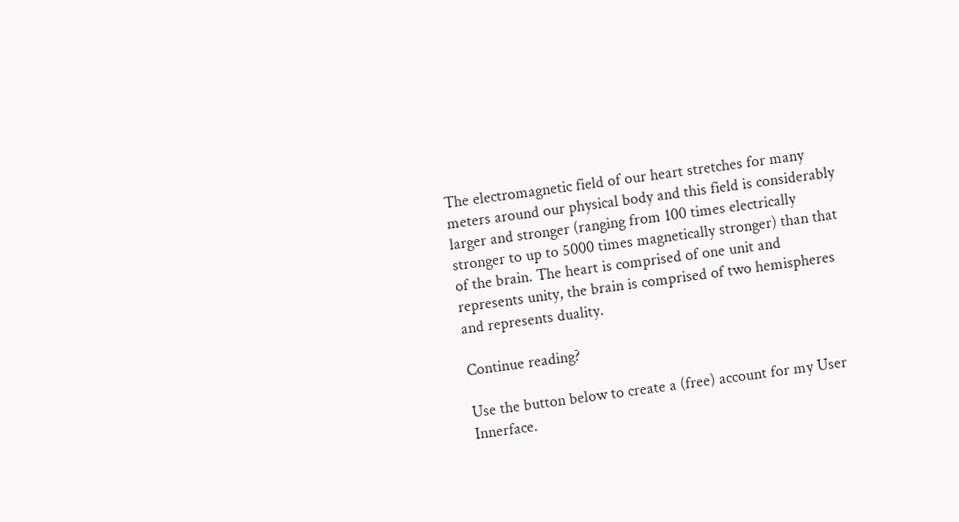The electromagnetic field of our heart stretches for many meters around our physical body and this field is considerably larger and stronger (ranging from 100 times electrically stronger to up to 5000 times magnetically stronger) than that of the brain. The heart is comprised of one unit and represents unity, the brain is comprised of two hemispheres and represents duality.

Continue reading?

Use the button below to create a (free) account for my User Innerface.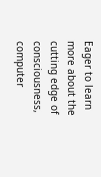Eager to learn more about the cutting edge of consciousness, computer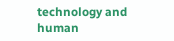technology and human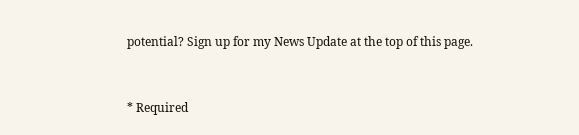potential? Sign up for my News Update at the top of this page.


* Required